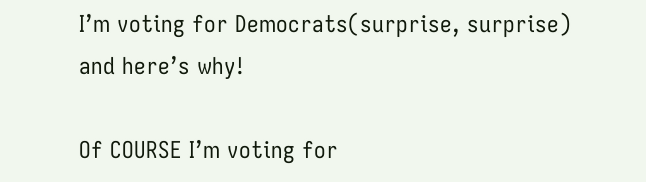I’m voting for Democrats(surprise, surprise) and here’s why!

Of COURSE I’m voting for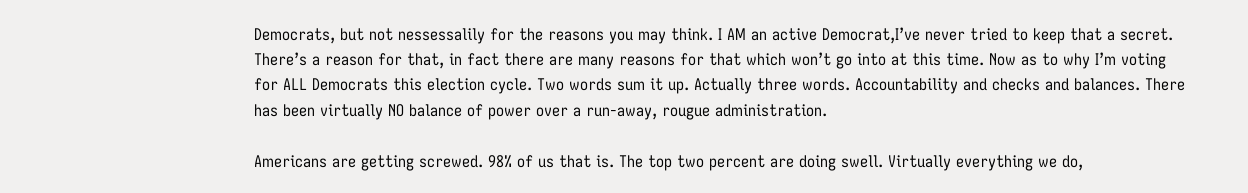Democrats, but not nessessalily for the reasons you may think. I AM an active Democrat,I’ve never tried to keep that a secret. There’s a reason for that, in fact there are many reasons for that which won’t go into at this time. Now as to why I’m voting for ALL Democrats this election cycle. Two words sum it up. Actually three words. Accountability and checks and balances. There has been virtually NO balance of power over a run-away, rougue administration.

Americans are getting screwed. 98% of us that is. The top two percent are doing swell. Virtually everything we do,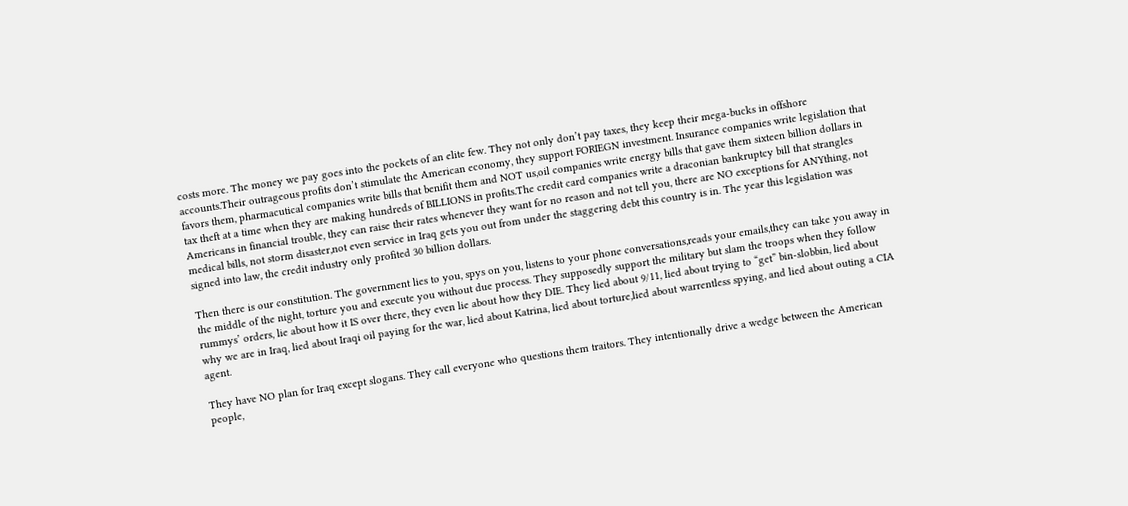costs more. The money we pay goes into the pockets of an elite few. They not only don’t pay taxes, they keep their mega-bucks in offshore accounts.Their outrageous profits don’t stimulate the American economy, they support FORIEGN investment. Insurance companies write legislation that favors them, pharmacutical companies write bills that benifit them and NOT us,oil companies write energy bills that gave them sixteen billion dollars in tax theft at a time when they are making hundreds of BILLIONS in profits.The credit card companies write a draconian bankruptcy bill that strangles Americans in financial trouble, they can raise their rates whenever they want for no reason and not tell you, there are NO exceptions for ANYthing, not medical bills, not storm disaster,not even service in Iraq gets you out from under the staggering debt this country is in. The year this legislation was signed into law, the credit industry only profited 30 billion dollars.

Then there is our constitution. The government lies to you, spys on you, listens to your phone conversations,reads your emails,they can take you away in the middle of the night, torture you and execute you without due process. They supposedly support the military but slam the troops when they follow rummys’ orders, lie about how it IS over there, they even lie about how they DIE. They lied about 9/11, lied about trying to “get” bin-slobbin, lied about why we are in Iraq, lied about Iraqi oil paying for the war, lied about Katrina, lied about torture,lied about warrentless spying, and lied about outing a CIA agent.

They have NO plan for Iraq except slogans. They call everyone who questions them traitors. They intentionally drive a wedge between the American people,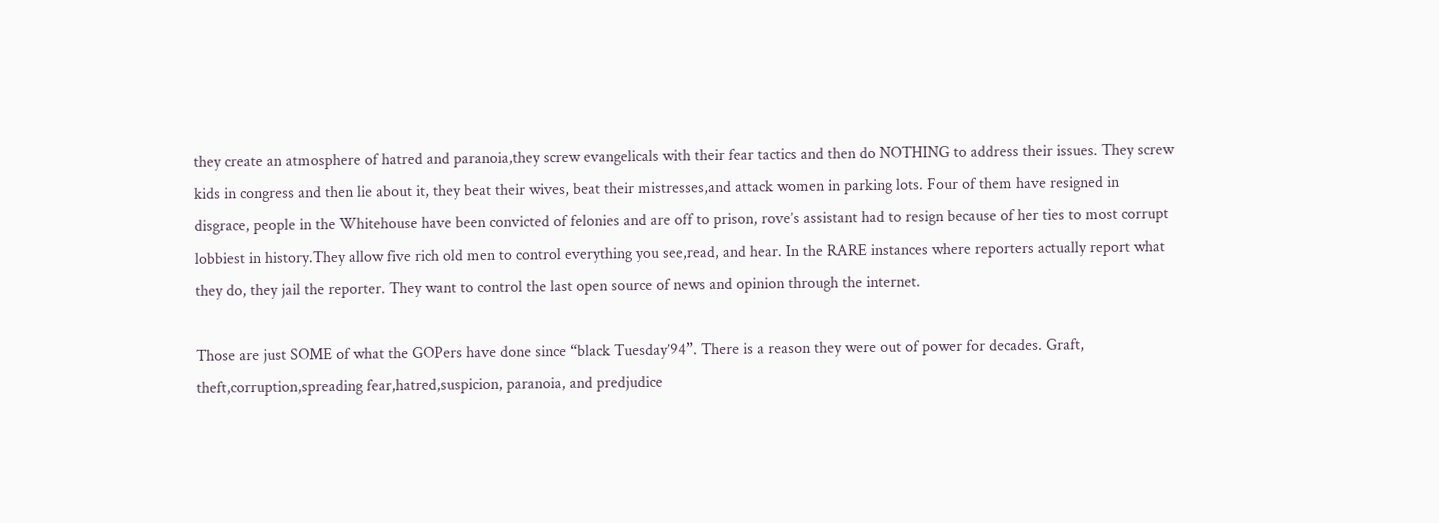they create an atmosphere of hatred and paranoia,they screw evangelicals with their fear tactics and then do NOTHING to address their issues. They screw kids in congress and then lie about it, they beat their wives, beat their mistresses,and attack women in parking lots. Four of them have resigned in disgrace, people in the Whitehouse have been convicted of felonies and are off to prison, rove’s assistant had to resign because of her ties to most corrupt lobbiest in history.They allow five rich old men to control everything you see,read, and hear. In the RARE instances where reporters actually report what they do, they jail the reporter. They want to control the last open source of news and opinion through the internet.

Those are just SOME of what the GOPers have done since “black Tuesday’94”. There is a reason they were out of power for decades. Graft, theft,corruption,spreading fear,hatred,suspicion, paranoia, and predjudice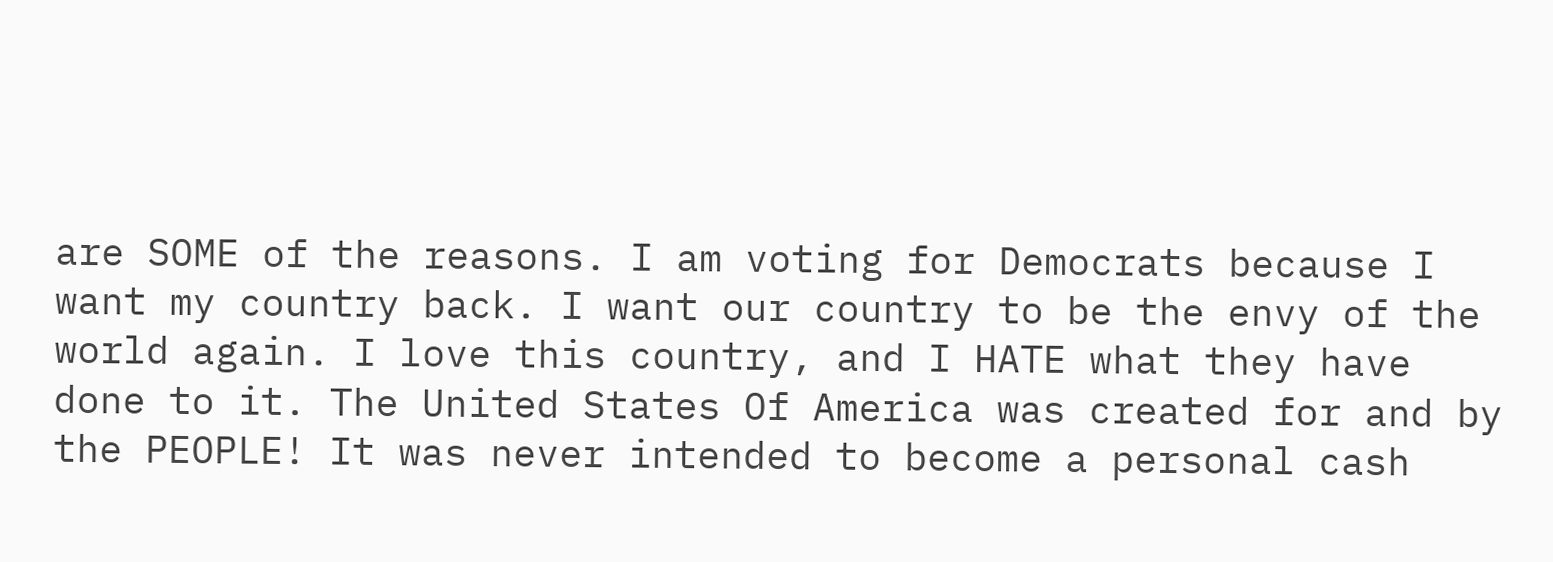are SOME of the reasons. I am voting for Democrats because I want my country back. I want our country to be the envy of the world again. I love this country, and I HATE what they have done to it. The United States Of America was created for and by the PEOPLE! It was never intended to become a personal cash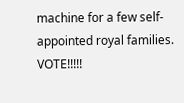machine for a few self-appointed royal families. VOTE!!!!!